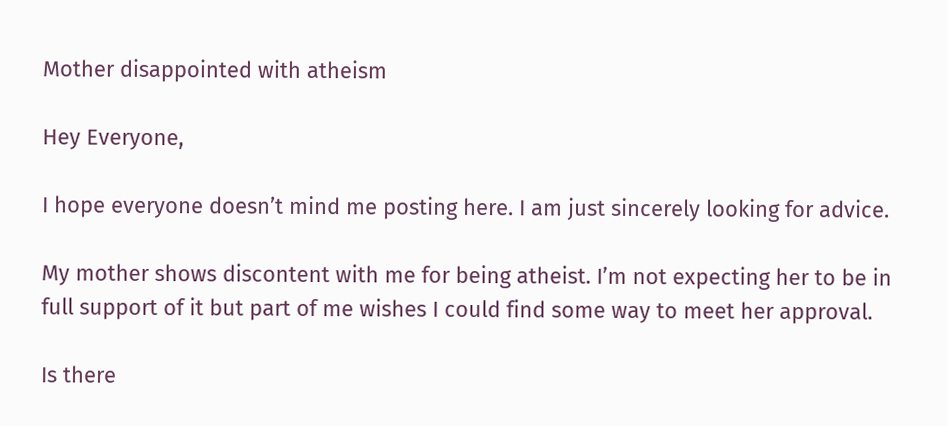Mother disappointed with atheism

Hey Everyone,

I hope everyone doesn’t mind me posting here. I am just sincerely looking for advice.

My mother shows discontent with me for being atheist. I’m not expecting her to be in full support of it but part of me wishes I could find some way to meet her approval.

Is there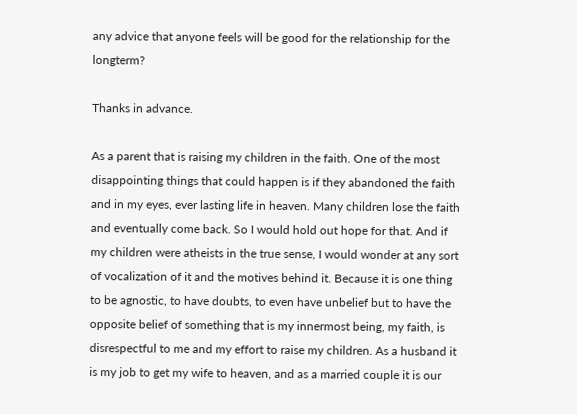any advice that anyone feels will be good for the relationship for the longterm?

Thanks in advance.

As a parent that is raising my children in the faith. One of the most disappointing things that could happen is if they abandoned the faith and in my eyes, ever lasting life in heaven. Many children lose the faith and eventually come back. So I would hold out hope for that. And if my children were atheists in the true sense, I would wonder at any sort of vocalization of it and the motives behind it. Because it is one thing to be agnostic, to have doubts, to even have unbelief but to have the opposite belief of something that is my innermost being, my faith, is disrespectful to me and my effort to raise my children. As a husband it is my job to get my wife to heaven, and as a married couple it is our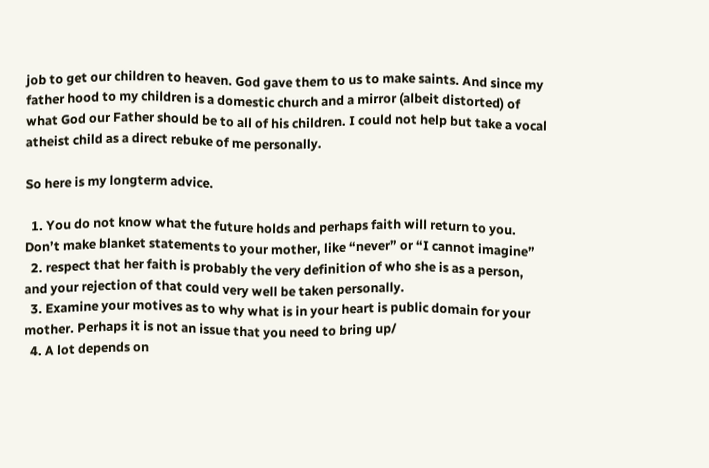job to get our children to heaven. God gave them to us to make saints. And since my father hood to my children is a domestic church and a mirror (albeit distorted) of what God our Father should be to all of his children. I could not help but take a vocal atheist child as a direct rebuke of me personally.

So here is my longterm advice.

  1. You do not know what the future holds and perhaps faith will return to you. Don’t make blanket statements to your mother, like “never” or “I cannot imagine”
  2. respect that her faith is probably the very definition of who she is as a person, and your rejection of that could very well be taken personally.
  3. Examine your motives as to why what is in your heart is public domain for your mother. Perhaps it is not an issue that you need to bring up/
  4. A lot depends on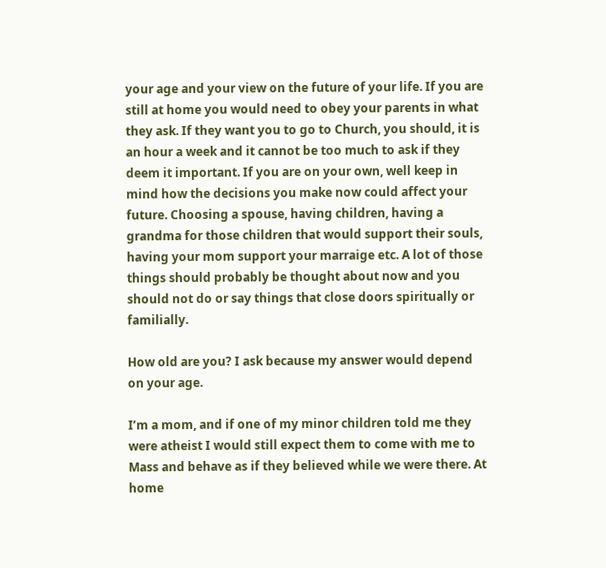your age and your view on the future of your life. If you are still at home you would need to obey your parents in what they ask. If they want you to go to Church, you should, it is an hour a week and it cannot be too much to ask if they deem it important. If you are on your own, well keep in mind how the decisions you make now could affect your future. Choosing a spouse, having children, having a grandma for those children that would support their souls, having your mom support your marraige etc. A lot of those things should probably be thought about now and you should not do or say things that close doors spiritually or familially.

How old are you? I ask because my answer would depend on your age.

I’m a mom, and if one of my minor children told me they were atheist I would still expect them to come with me to Mass and behave as if they believed while we were there. At home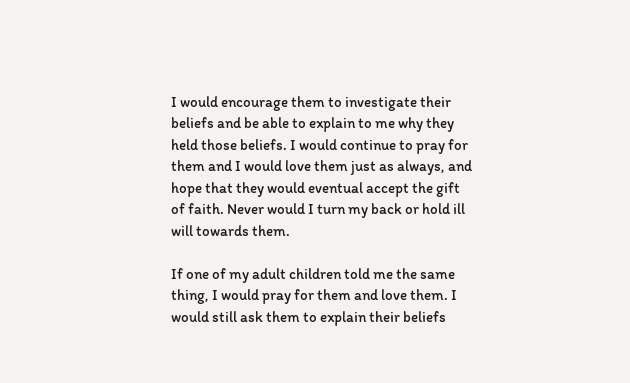I would encourage them to investigate their beliefs and be able to explain to me why they held those beliefs. I would continue to pray for them and I would love them just as always, and hope that they would eventual accept the gift of faith. Never would I turn my back or hold ill will towards them.

If one of my adult children told me the same thing, I would pray for them and love them. I would still ask them to explain their beliefs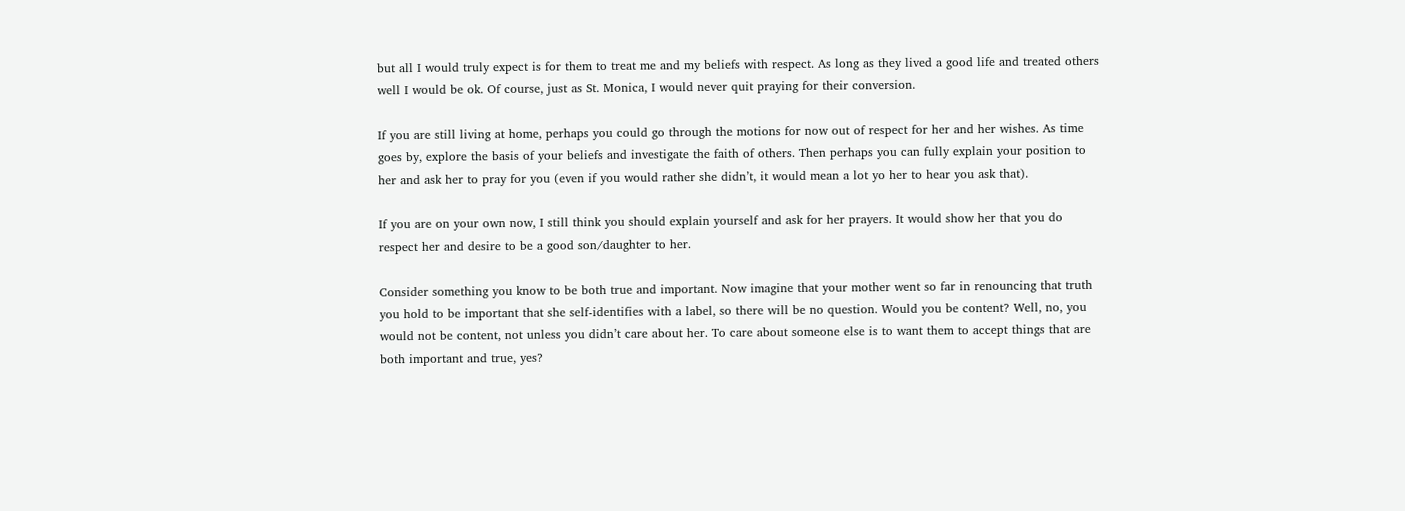but all I would truly expect is for them to treat me and my beliefs with respect. As long as they lived a good life and treated others well I would be ok. Of course, just as St. Monica, I would never quit praying for their conversion.

If you are still living at home, perhaps you could go through the motions for now out of respect for her and her wishes. As time goes by, explore the basis of your beliefs and investigate the faith of others. Then perhaps you can fully explain your position to her and ask her to pray for you (even if you would rather she didn’t, it would mean a lot yo her to hear you ask that).

If you are on your own now, I still think you should explain yourself and ask for her prayers. It would show her that you do respect her and desire to be a good son/daughter to her.

Consider something you know to be both true and important. Now imagine that your mother went so far in renouncing that truth you hold to be important that she self-identifies with a label, so there will be no question. Would you be content? Well, no, you would not be content, not unless you didn’t care about her. To care about someone else is to want them to accept things that are both important and true, yes?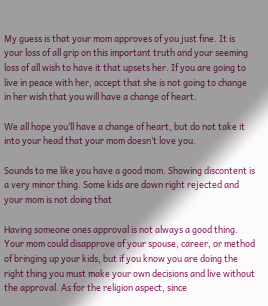My guess is that your mom approves of you just fine. It is your loss of all grip on this important truth and your seeming loss of all wish to have it that upsets her. If you are going to live in peace with her, accept that she is not going to change in her wish that you will have a change of heart.

We all hope you’ll have a change of heart, but do not take it into your head that your mom doesn’t love you.

Sounds to me like you have a good mom. Showing discontent is a very minor thing. Some kids are down right rejected and your mom is not doing that

Having someone ones approval is not always a good thing. Your mom could disapprove of your spouse, career, or method of bringing up your kids, but if you know you are doing the right thing you must make your own decisions and live without the approval. As for the religion aspect, since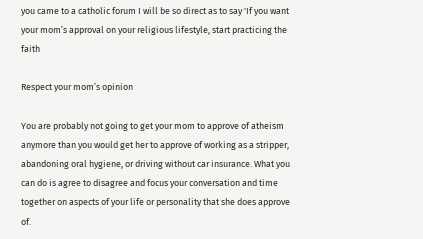you came to a catholic forum I will be so direct as to say 'If you want your mom’s approval on your religious lifestyle, start practicing the faith

Respect your mom’s opinion

You are probably not going to get your mom to approve of atheism anymore than you would get her to approve of working as a stripper, abandoning oral hygiene, or driving without car insurance. What you can do is agree to disagree and focus your conversation and time together on aspects of your life or personality that she does approve of.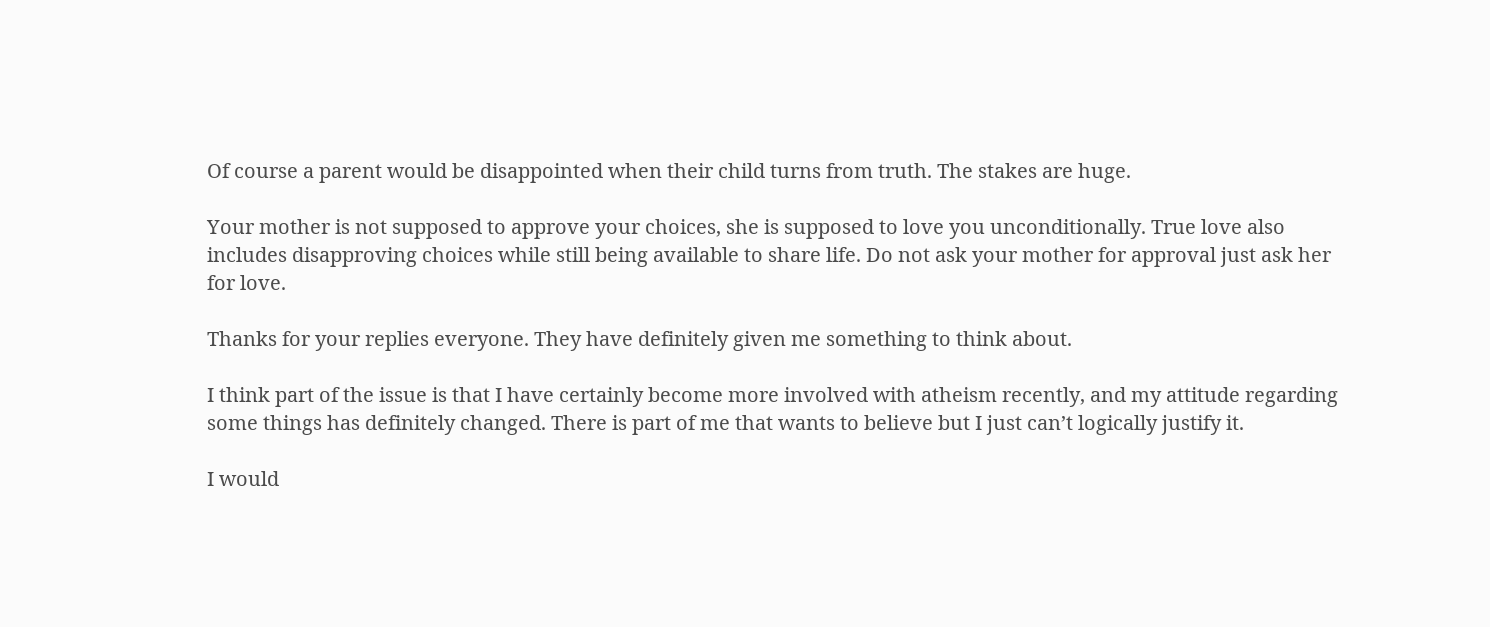Of course a parent would be disappointed when their child turns from truth. The stakes are huge.

Your mother is not supposed to approve your choices, she is supposed to love you unconditionally. True love also includes disapproving choices while still being available to share life. Do not ask your mother for approval just ask her for love.

Thanks for your replies everyone. They have definitely given me something to think about.

I think part of the issue is that I have certainly become more involved with atheism recently, and my attitude regarding some things has definitely changed. There is part of me that wants to believe but I just can’t logically justify it.

I would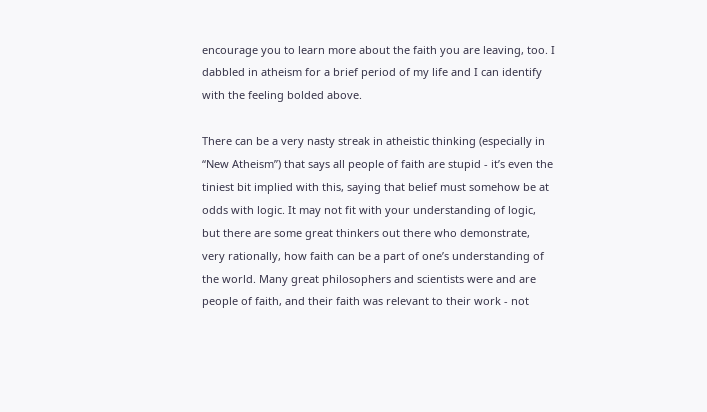encourage you to learn more about the faith you are leaving, too. I dabbled in atheism for a brief period of my life and I can identify with the feeling bolded above.

There can be a very nasty streak in atheistic thinking (especially in “New Atheism”) that says all people of faith are stupid - it’s even the tiniest bit implied with this, saying that belief must somehow be at odds with logic. It may not fit with your understanding of logic, but there are some great thinkers out there who demonstrate, very rationally, how faith can be a part of one’s understanding of the world. Many great philosophers and scientists were and are people of faith, and their faith was relevant to their work - not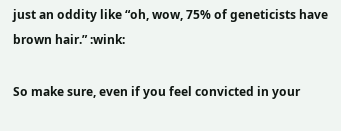just an oddity like “oh, wow, 75% of geneticists have brown hair.” :wink:

So make sure, even if you feel convicted in your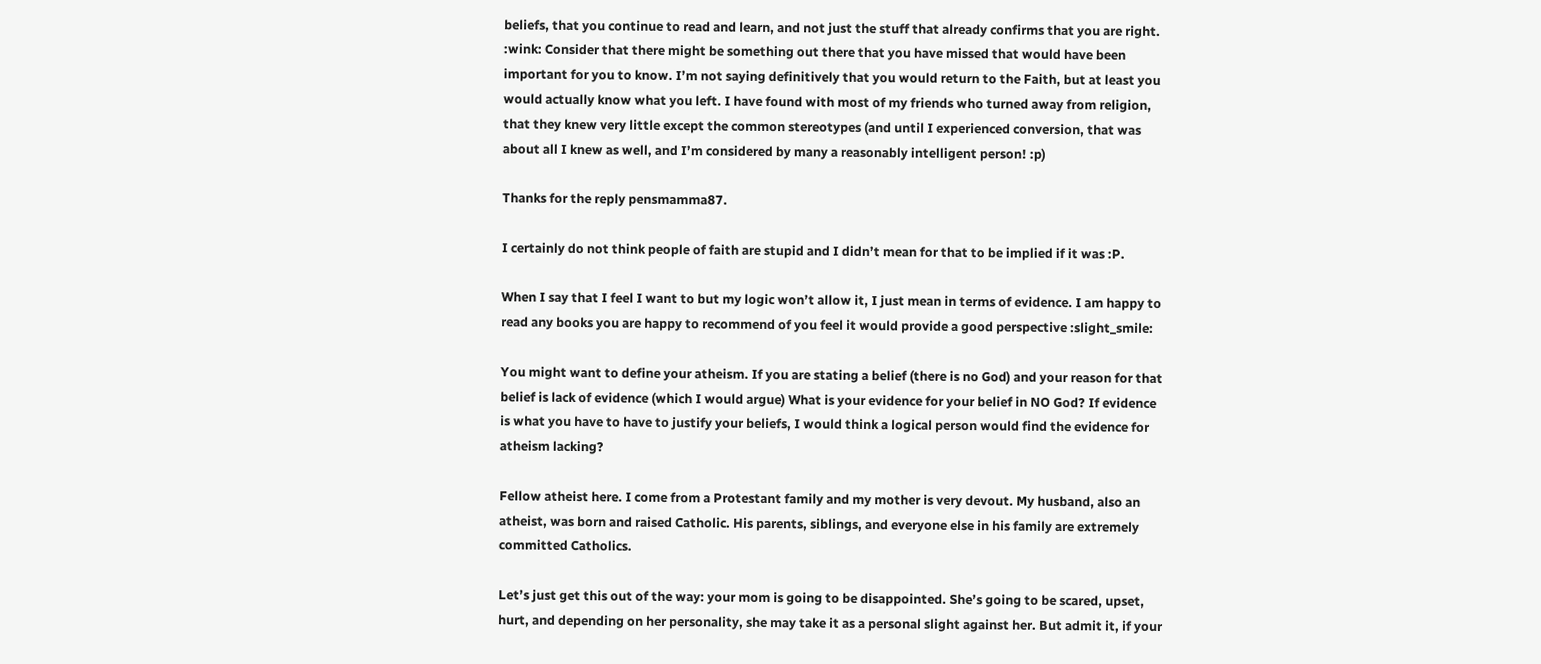beliefs, that you continue to read and learn, and not just the stuff that already confirms that you are right. :wink: Consider that there might be something out there that you have missed that would have been important for you to know. I’m not saying definitively that you would return to the Faith, but at least you would actually know what you left. I have found with most of my friends who turned away from religion, that they knew very little except the common stereotypes (and until I experienced conversion, that was about all I knew as well, and I’m considered by many a reasonably intelligent person! :p)

Thanks for the reply pensmamma87.

I certainly do not think people of faith are stupid and I didn’t mean for that to be implied if it was :P.

When I say that I feel I want to but my logic won’t allow it, I just mean in terms of evidence. I am happy to read any books you are happy to recommend of you feel it would provide a good perspective :slight_smile:

You might want to define your atheism. If you are stating a belief (there is no God) and your reason for that belief is lack of evidence (which I would argue) What is your evidence for your belief in NO God? If evidence is what you have to have to justify your beliefs, I would think a logical person would find the evidence for atheism lacking?

Fellow atheist here. I come from a Protestant family and my mother is very devout. My husband, also an atheist, was born and raised Catholic. His parents, siblings, and everyone else in his family are extremely committed Catholics.

Let’s just get this out of the way: your mom is going to be disappointed. She’s going to be scared, upset, hurt, and depending on her personality, she may take it as a personal slight against her. But admit it, if your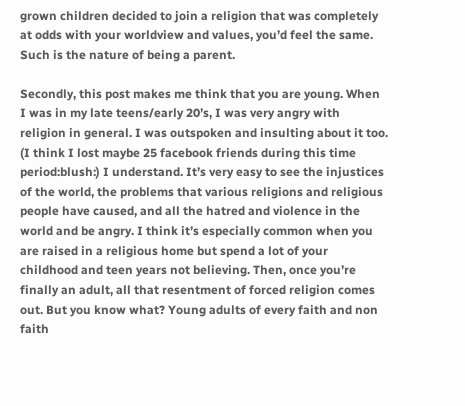grown children decided to join a religion that was completely at odds with your worldview and values, you’d feel the same. Such is the nature of being a parent.

Secondly, this post makes me think that you are young. When I was in my late teens/early 20’s, I was very angry with religion in general. I was outspoken and insulting about it too. (I think I lost maybe 25 facebook friends during this time period:blush:) I understand. It’s very easy to see the injustices of the world, the problems that various religions and religious people have caused, and all the hatred and violence in the world and be angry. I think it’s especially common when you are raised in a religious home but spend a lot of your childhood and teen years not believing. Then, once you’re finally an adult, all that resentment of forced religion comes out. But you know what? Young adults of every faith and non faith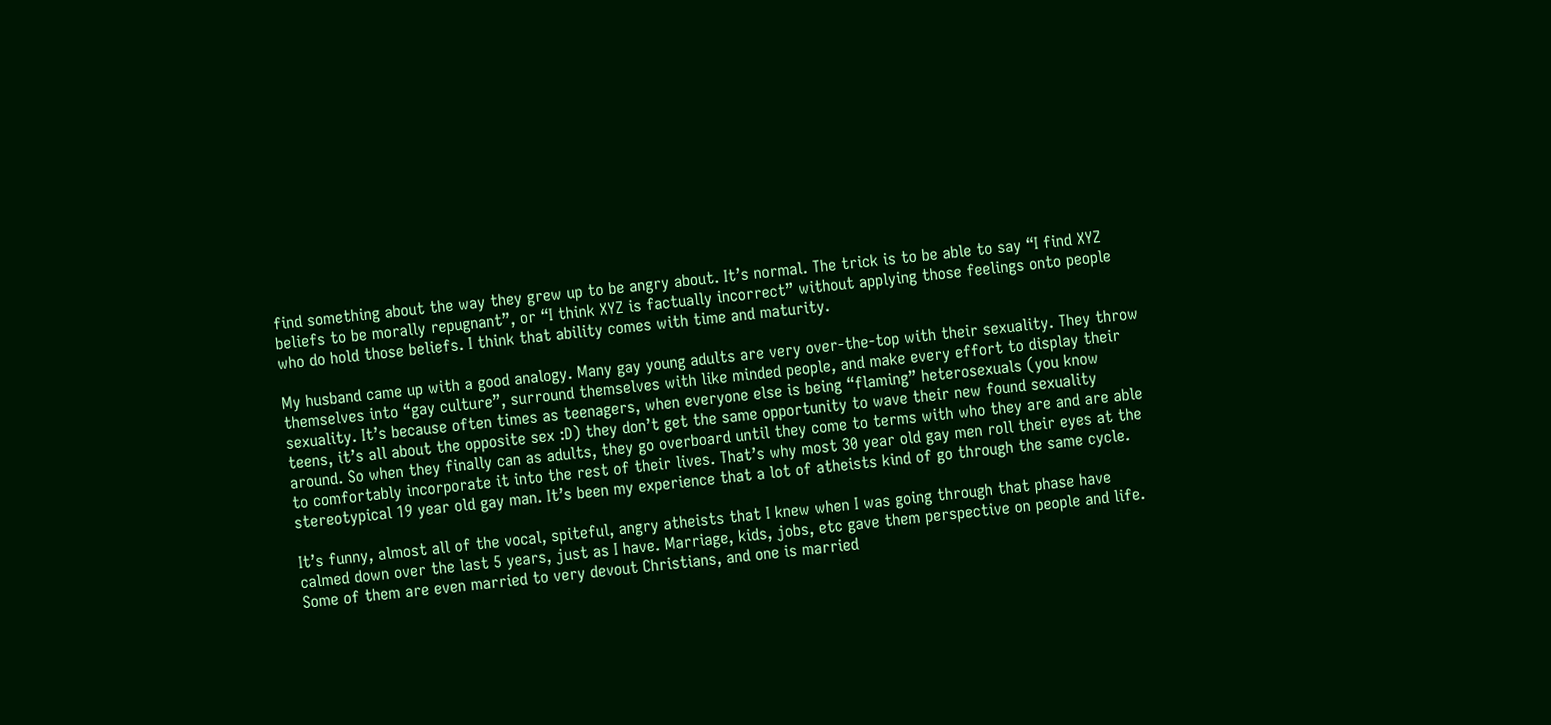find something about the way they grew up to be angry about. It’s normal. The trick is to be able to say “I find XYZ beliefs to be morally repugnant”, or “I think XYZ is factually incorrect” without applying those feelings onto people who do hold those beliefs. I think that ability comes with time and maturity.

My husband came up with a good analogy. Many gay young adults are very over-the-top with their sexuality. They throw themselves into “gay culture”, surround themselves with like minded people, and make every effort to display their sexuality. It’s because often times as teenagers, when everyone else is being “flaming” heterosexuals (you know teens, it’s all about the opposite sex :D) they don’t get the same opportunity to wave their new found sexuality around. So when they finally can as adults, they go overboard until they come to terms with who they are and are able to comfortably incorporate it into the rest of their lives. That’s why most 30 year old gay men roll their eyes at the stereotypical 19 year old gay man. It’s been my experience that a lot of atheists kind of go through the same cycle.

It’s funny, almost all of the vocal, spiteful, angry atheists that I knew when I was going through that phase have calmed down over the last 5 years, just as I have. Marriage, kids, jobs, etc gave them perspective on people and life. Some of them are even married to very devout Christians, and one is married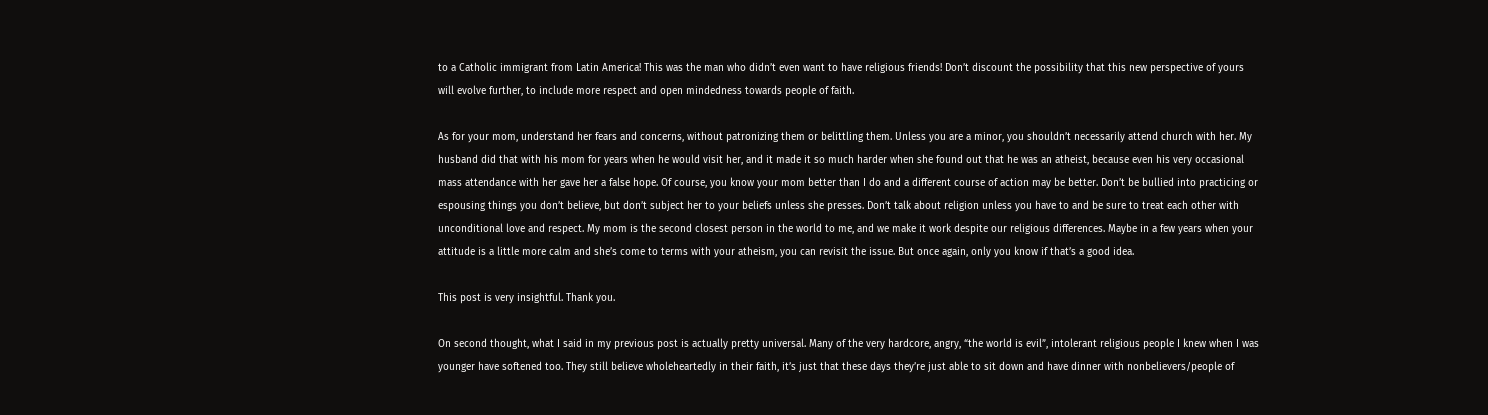to a Catholic immigrant from Latin America! This was the man who didn’t even want to have religious friends! Don’t discount the possibility that this new perspective of yours will evolve further, to include more respect and open mindedness towards people of faith.

As for your mom, understand her fears and concerns, without patronizing them or belittling them. Unless you are a minor, you shouldn’t necessarily attend church with her. My husband did that with his mom for years when he would visit her, and it made it so much harder when she found out that he was an atheist, because even his very occasional mass attendance with her gave her a false hope. Of course, you know your mom better than I do and a different course of action may be better. Don’t be bullied into practicing or espousing things you don’t believe, but don’t subject her to your beliefs unless she presses. Don’t talk about religion unless you have to and be sure to treat each other with unconditional love and respect. My mom is the second closest person in the world to me, and we make it work despite our religious differences. Maybe in a few years when your attitude is a little more calm and she’s come to terms with your atheism, you can revisit the issue. But once again, only you know if that’s a good idea.

This post is very insightful. Thank you.

On second thought, what I said in my previous post is actually pretty universal. Many of the very hardcore, angry, “the world is evil”, intolerant religious people I knew when I was younger have softened too. They still believe wholeheartedly in their faith, it’s just that these days they’re just able to sit down and have dinner with nonbelievers/people of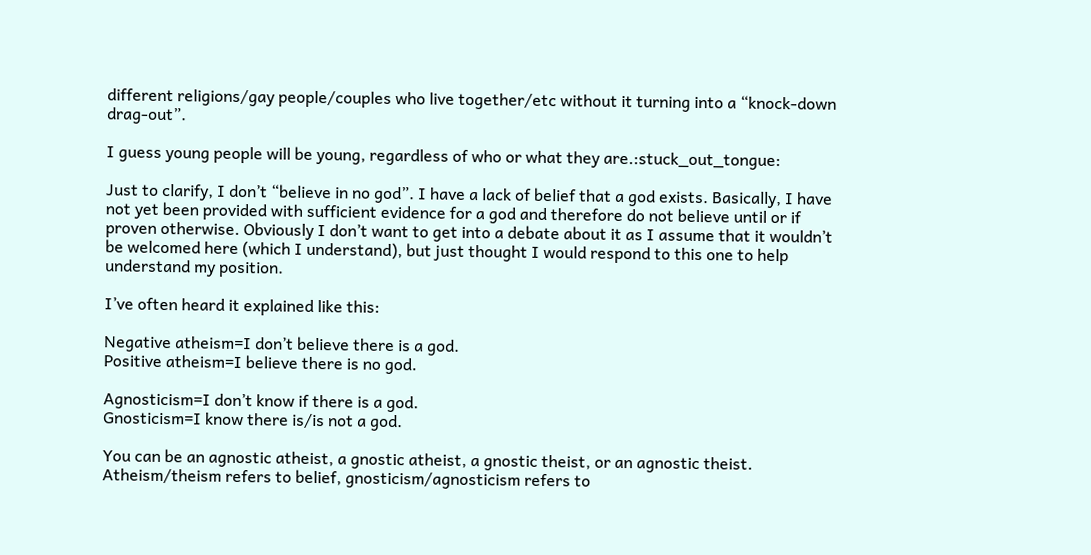different religions/gay people/couples who live together/etc without it turning into a “knock-down drag-out”.

I guess young people will be young, regardless of who or what they are.:stuck_out_tongue:

Just to clarify, I don’t “believe in no god”. I have a lack of belief that a god exists. Basically, I have not yet been provided with sufficient evidence for a god and therefore do not believe until or if proven otherwise. Obviously I don’t want to get into a debate about it as I assume that it wouldn’t be welcomed here (which I understand), but just thought I would respond to this one to help understand my position.

I’ve often heard it explained like this:

Negative atheism=I don’t believe there is a god.
Positive atheism=I believe there is no god.

Agnosticism=I don’t know if there is a god.
Gnosticism=I know there is/is not a god.

You can be an agnostic atheist, a gnostic atheist, a gnostic theist, or an agnostic theist. Atheism/theism refers to belief, gnosticism/agnosticism refers to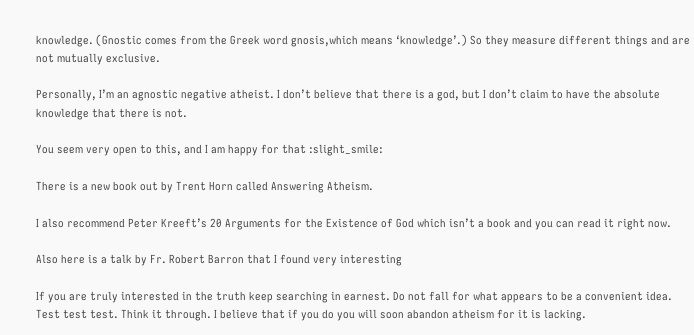knowledge. (Gnostic comes from the Greek word gnosis,which means ‘knowledge’.) So they measure different things and are not mutually exclusive.

Personally, I’m an agnostic negative atheist. I don’t believe that there is a god, but I don’t claim to have the absolute knowledge that there is not.

You seem very open to this, and I am happy for that :slight_smile:

There is a new book out by Trent Horn called Answering Atheism.

I also recommend Peter Kreeft’s 20 Arguments for the Existence of God which isn’t a book and you can read it right now.

Also here is a talk by Fr. Robert Barron that I found very interesting

If you are truly interested in the truth keep searching in earnest. Do not fall for what appears to be a convenient idea. Test test test. Think it through. I believe that if you do you will soon abandon atheism for it is lacking.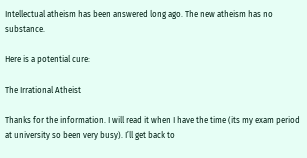Intellectual atheism has been answered long ago. The new atheism has no substance.

Here is a potential cure:

The Irrational Atheist

Thanks for the information. I will read it when I have the time (its my exam period at university so been very busy). I’ll get back to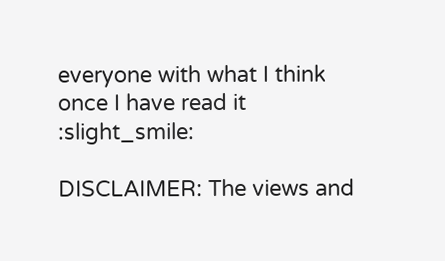everyone with what I think once I have read it :slight_smile:

DISCLAIMER: The views and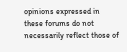opinions expressed in these forums do not necessarily reflect those of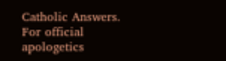Catholic Answers. For official apologetics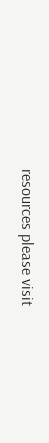resources please visit